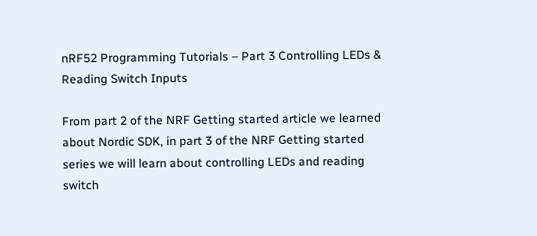nRF52 Programming Tutorials – Part 3 Controlling LEDs & Reading Switch Inputs

From part 2 of the NRF Getting started article we learned about Nordic SDK, in part 3 of the NRF Getting started series we will learn about controlling LEDs and reading switch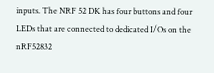inputs. The NRF 52 DK has four buttons and four LEDs that are connected to dedicated I/Os on the nRF52832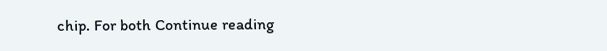chip. For both Continue reading